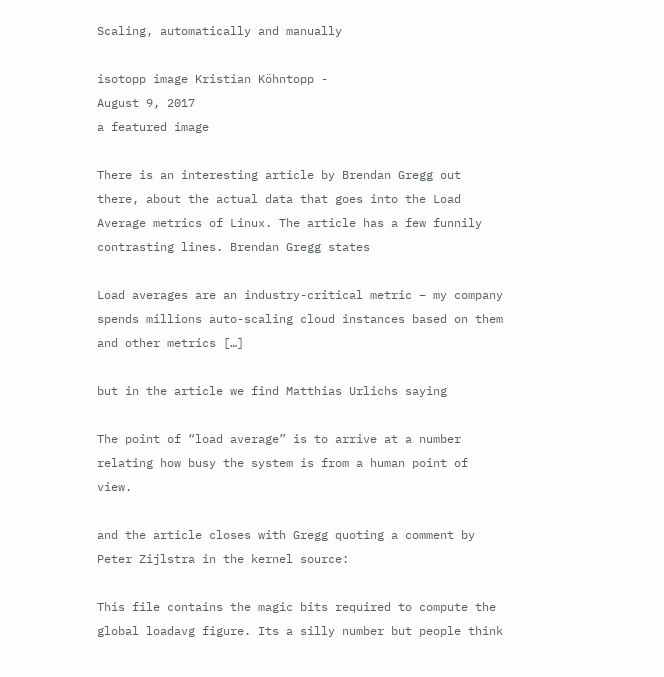Scaling, automatically and manually

isotopp image Kristian Köhntopp -
August 9, 2017
a featured image

There is an interesting article by Brendan Gregg out there, about the actual data that goes into the Load Average metrics of Linux. The article has a few funnily contrasting lines. Brendan Gregg states

Load averages are an industry-critical metric – my company spends millions auto-scaling cloud instances based on them and other metrics […]

but in the article we find Matthias Urlichs saying

The point of “load average” is to arrive at a number relating how busy the system is from a human point of view.

and the article closes with Gregg quoting a comment by Peter Zijlstra in the kernel source:

This file contains the magic bits required to compute the global loadavg figure. Its a silly number but people think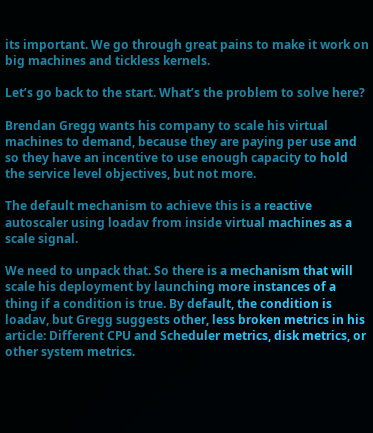its important. We go through great pains to make it work on big machines and tickless kernels.

Let’s go back to the start. What’s the problem to solve here?

Brendan Gregg wants his company to scale his virtual machines to demand, because they are paying per use and so they have an incentive to use enough capacity to hold the service level objectives, but not more.

The default mechanism to achieve this is a reactive autoscaler using loadav from inside virtual machines as a scale signal.

We need to unpack that. So there is a mechanism that will scale his deployment by launching more instances of a thing if a condition is true. By default, the condition is loadav, but Gregg suggests other, less broken metrics in his article: Different CPU and Scheduler metrics, disk metrics, or other system metrics.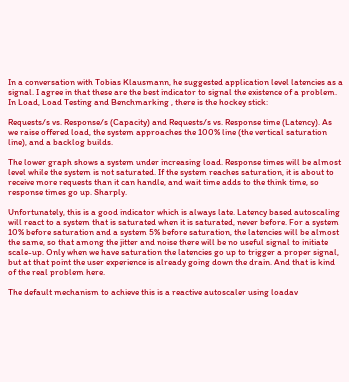In a conversation with Tobias Klausmann, he suggested application level latencies as a signal. I agree in that these are the best indicator to signal the existence of a problem. In Load, Load Testing and Benchmarking , there is the hockey stick:

Requests/s vs. Response/s (Capacity) and Requests/s vs. Response time (Latency). As we raise offered load, the system approaches the 100% line (the vertical saturation line), and a backlog builds.

The lower graph shows a system under increasing load. Response times will be almost level while the system is not saturated. If the system reaches saturation, it is about to receive more requests than it can handle, and wait time adds to the think time, so response times go up. Sharply.

Unfortunately, this is a good indicator which is always late. Latency based autoscaling will react to a system that is saturated when it is saturated, never before. For a system 10% before saturation and a system 5% before saturation, the latencies will be almost the same, so that among the jitter and noise there will be no useful signal to initiate scale-up. Only when we have saturation the latencies go up to trigger a proper signal, but at that point the user experience is already going down the drain. And that is kind of the real problem here.

The default mechanism to achieve this is a reactive autoscaler using loadav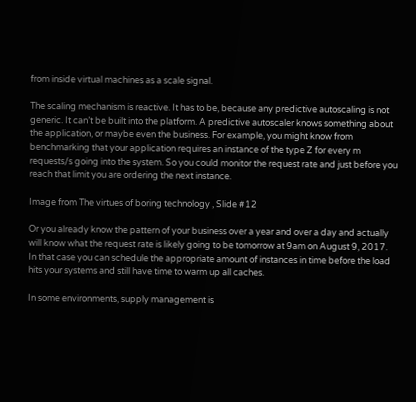from inside virtual machines as a scale signal.

The scaling mechanism is reactive. It has to be, because any predictive autoscaling is not generic. It can’t be built into the platform. A predictive autoscaler knows something about the application, or maybe even the business. For example, you might know from benchmarking that your application requires an instance of the type Z for every m requests/s going into the system. So you could monitor the request rate and just before you reach that limit you are ordering the next instance.

Image from The virtues of boring technology , Slide #12

Or you already know the pattern of your business over a year and over a day and actually will know what the request rate is likely going to be tomorrow at 9am on August 9, 2017. In that case you can schedule the appropriate amount of instances in time before the load hits your systems and still have time to warm up all caches.

In some environments, supply management is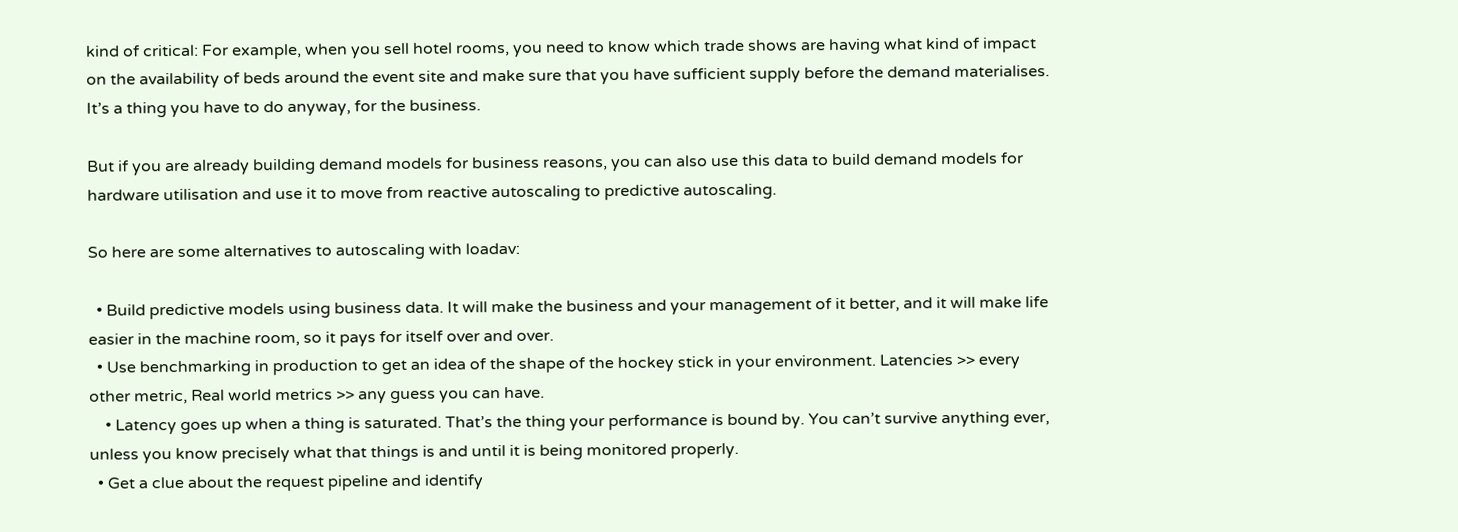kind of critical: For example, when you sell hotel rooms, you need to know which trade shows are having what kind of impact on the availability of beds around the event site and make sure that you have sufficient supply before the demand materialises. It’s a thing you have to do anyway, for the business.

But if you are already building demand models for business reasons, you can also use this data to build demand models for hardware utilisation and use it to move from reactive autoscaling to predictive autoscaling.

So here are some alternatives to autoscaling with loadav:

  • Build predictive models using business data. It will make the business and your management of it better, and it will make life easier in the machine room, so it pays for itself over and over.
  • Use benchmarking in production to get an idea of the shape of the hockey stick in your environment. Latencies >> every other metric, Real world metrics >> any guess you can have.
    • Latency goes up when a thing is saturated. That’s the thing your performance is bound by. You can’t survive anything ever, unless you know precisely what that things is and until it is being monitored properly.
  • Get a clue about the request pipeline and identify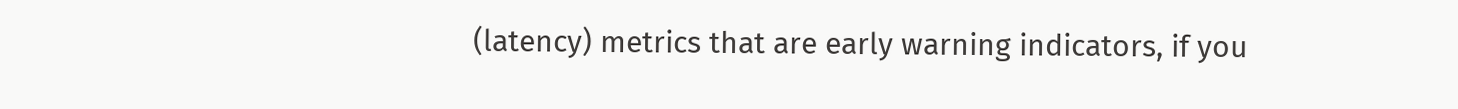(latency) metrics that are early warning indicators, if you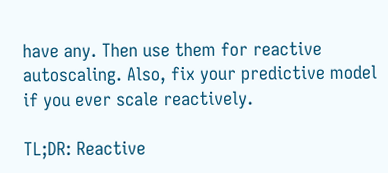have any. Then use them for reactive autoscaling. Also, fix your predictive model if you ever scale reactively.

TL;DR: Reactive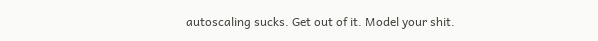autoscaling sucks. Get out of it. Model your shit.